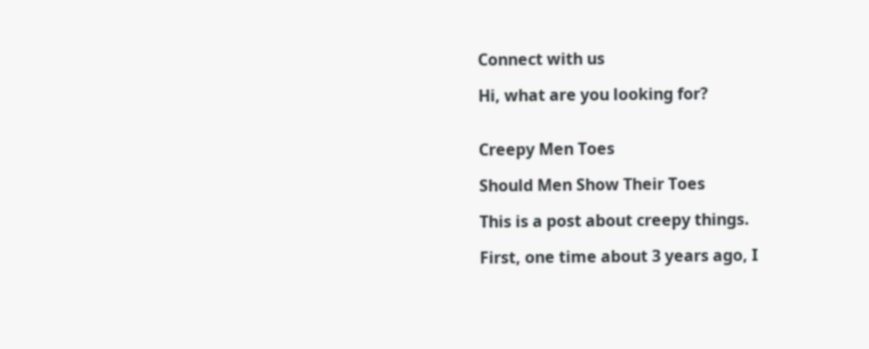Connect with us

Hi, what are you looking for?


Creepy Men Toes

Should Men Show Their Toes

This is a post about creepy things.

First, one time about 3 years ago, I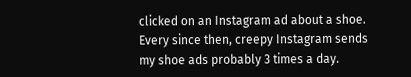clicked on an Instagram ad about a shoe. Every since then, creepy Instagram sends my shoe ads probably 3 times a day.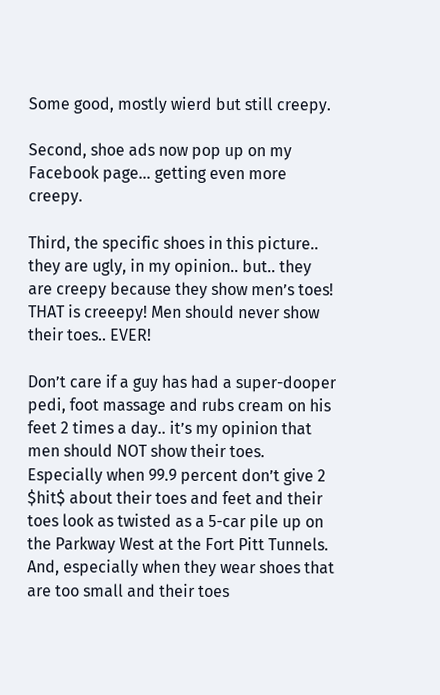Some good, mostly wierd but still creepy.

Second, shoe ads now pop up on my Facebook page… getting even more creepy.

Third, the specific shoes in this picture.. they are ugly, in my opinion.. but.. they are creepy because they show men’s toes!  THAT is creeepy! Men should never show their toes.. EVER!

Don’t care if a guy has had a super-dooper pedi, foot massage and rubs cream on his feet 2 times a day.. it’s my opinion that men should NOT show their toes. Especially when 99.9 percent don’t give 2 $hit$ about their toes and feet and their toes look as twisted as a 5-car pile up on the Parkway West at the Fort Pitt Tunnels. And, especially when they wear shoes that are too small and their toes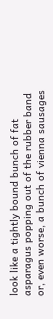look like a tightly bound bunch of fat asparagus popping out of the rubber band or, even worse, a bunch of vienna sausages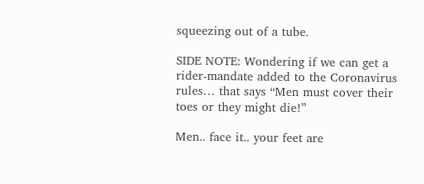squeezing out of a tube.

SIDE NOTE: Wondering if we can get a rider-mandate added to the Coronavirus rules… that says “Men must cover their toes or they might die!”

Men.. face it.. your feet are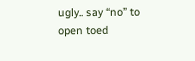ugly.. say “no” to open toed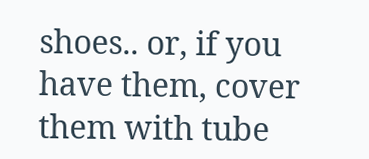shoes.. or, if you have them, cover them with tube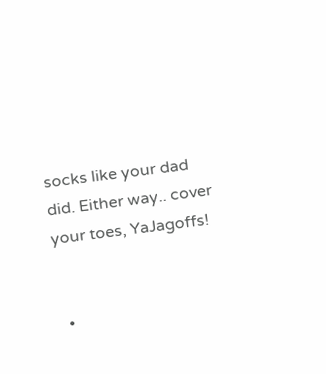socks like your dad did. Either way.. cover your toes, YaJagoffs!


  •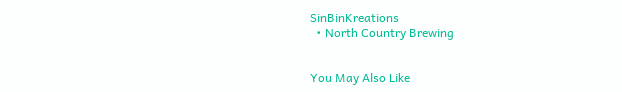SinBinKreations
  • North Country Brewing


You May Also Like